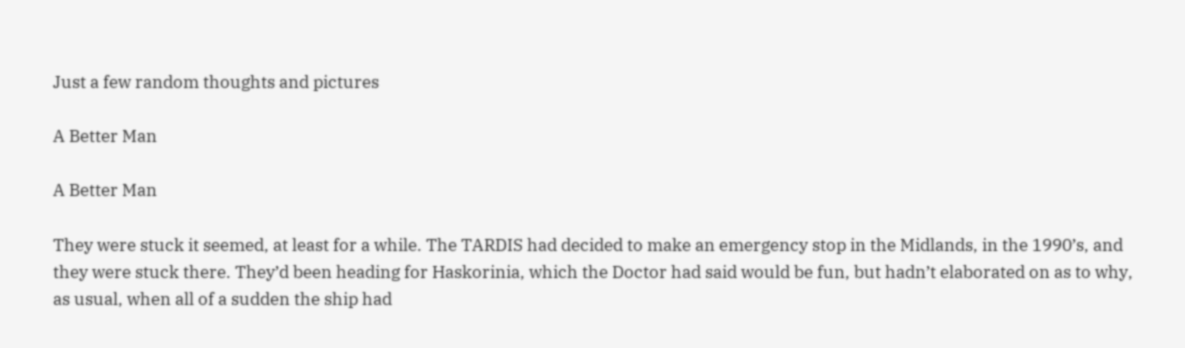Just a few random thoughts and pictures

A Better Man

A Better Man

They were stuck it seemed, at least for a while. The TARDIS had decided to make an emergency stop in the Midlands, in the 1990’s, and they were stuck there. They’d been heading for Haskorinia, which the Doctor had said would be fun, but hadn’t elaborated on as to why, as usual, when all of a sudden the ship had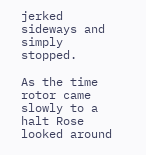jerked sideways and simply stopped.

As the time rotor came slowly to a halt Rose looked around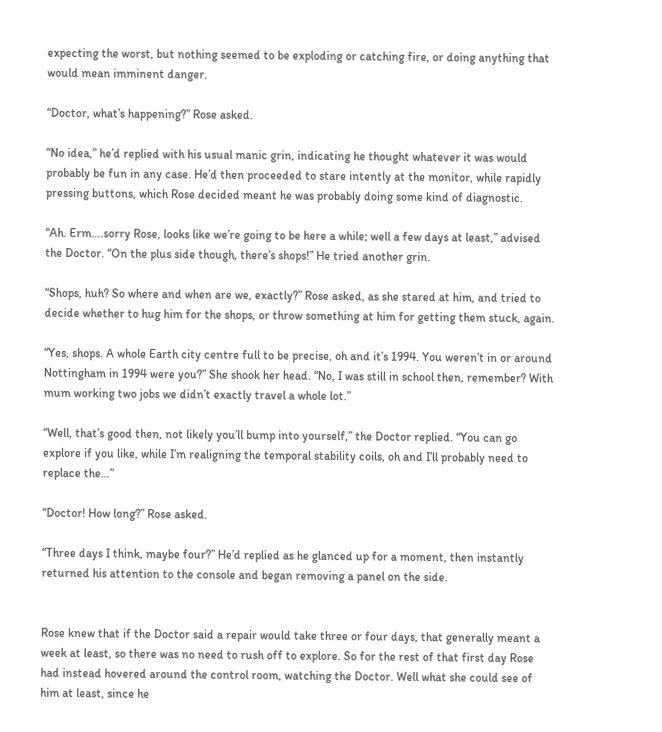expecting the worst, but nothing seemed to be exploding or catching fire, or doing anything that would mean imminent danger.

“Doctor, what’s happening?” Rose asked.

“No idea,” he’d replied with his usual manic grin, indicating he thought whatever it was would probably be fun in any case. He’d then proceeded to stare intently at the monitor, while rapidly pressing buttons, which Rose decided meant he was probably doing some kind of diagnostic.

“Ah. Erm….sorry Rose, looks like we’re going to be here a while; well a few days at least,” advised the Doctor. “On the plus side though, there’s shops!” He tried another grin.

“Shops, huh? So where and when are we, exactly?” Rose asked, as she stared at him, and tried to decide whether to hug him for the shops, or throw something at him for getting them stuck, again.

“Yes, shops. A whole Earth city centre full to be precise, oh and it’s 1994. You weren’t in or around Nottingham in 1994 were you?” She shook her head. “No, I was still in school then, remember? With mum working two jobs we didn’t exactly travel a whole lot.”

“Well, that’s good then, not likely you’ll bump into yourself,” the Doctor replied. “You can go explore if you like, while I’m realigning the temporal stability coils, oh and I’ll probably need to replace the…”

“Doctor! How long?” Rose asked.

“Three days I think, maybe four?” He’d replied as he glanced up for a moment, then instantly returned his attention to the console and began removing a panel on the side.


Rose knew that if the Doctor said a repair would take three or four days, that generally meant a week at least, so there was no need to rush off to explore. So for the rest of that first day Rose had instead hovered around the control room, watching the Doctor. Well what she could see of him at least, since he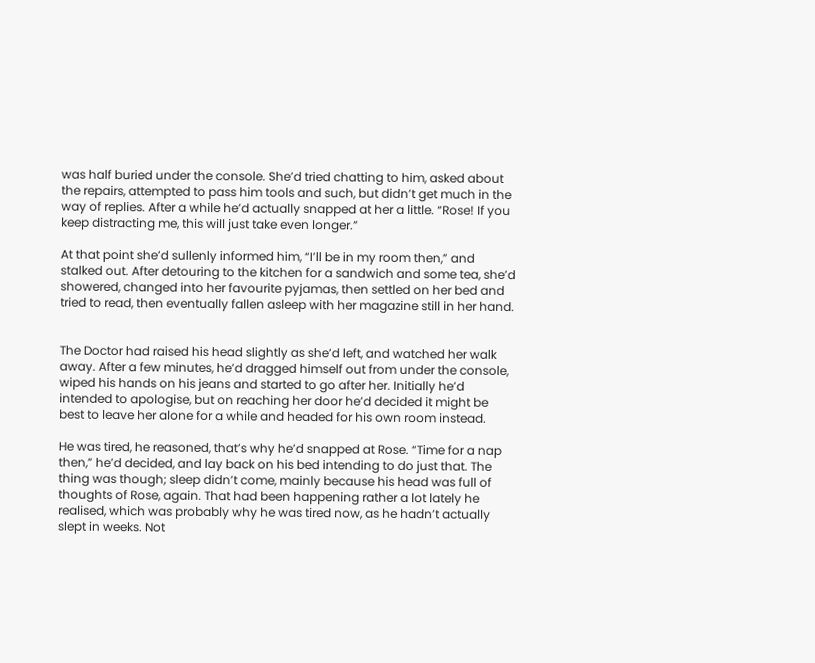was half buried under the console. She’d tried chatting to him, asked about the repairs, attempted to pass him tools and such, but didn’t get much in the way of replies. After a while he’d actually snapped at her a little. “Rose! If you keep distracting me, this will just take even longer.”

At that point she’d sullenly informed him, “I’ll be in my room then,” and stalked out. After detouring to the kitchen for a sandwich and some tea, she’d showered, changed into her favourite pyjamas, then settled on her bed and tried to read, then eventually fallen asleep with her magazine still in her hand.


The Doctor had raised his head slightly as she’d left, and watched her walk away. After a few minutes, he’d dragged himself out from under the console, wiped his hands on his jeans and started to go after her. Initially he’d intended to apologise, but on reaching her door he’d decided it might be best to leave her alone for a while and headed for his own room instead.

He was tired, he reasoned, that’s why he’d snapped at Rose. “Time for a nap then,” he’d decided, and lay back on his bed intending to do just that. The thing was though; sleep didn’t come, mainly because his head was full of thoughts of Rose, again. That had been happening rather a lot lately he realised, which was probably why he was tired now, as he hadn’t actually slept in weeks. Not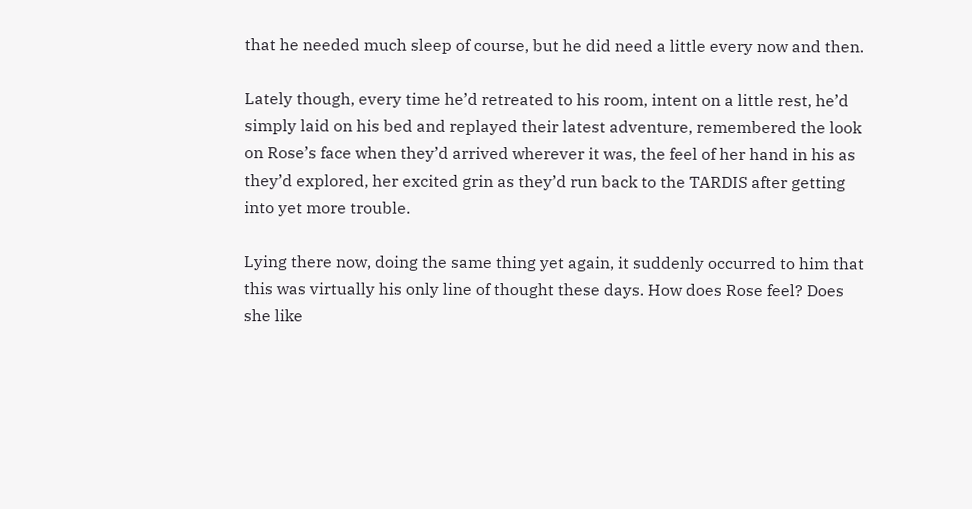that he needed much sleep of course, but he did need a little every now and then.

Lately though, every time he’d retreated to his room, intent on a little rest, he’d simply laid on his bed and replayed their latest adventure, remembered the look on Rose’s face when they’d arrived wherever it was, the feel of her hand in his as they’d explored, her excited grin as they’d run back to the TARDIS after getting into yet more trouble.

Lying there now, doing the same thing yet again, it suddenly occurred to him that this was virtually his only line of thought these days. How does Rose feel? Does she like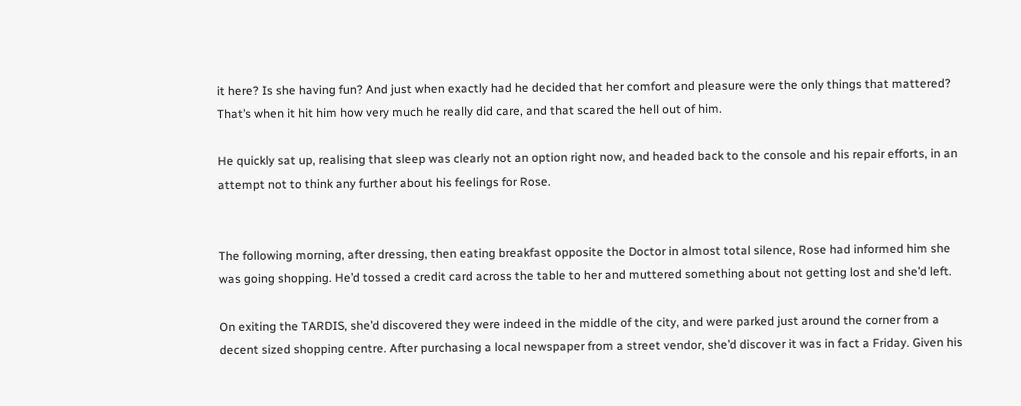it here? Is she having fun? And just when exactly had he decided that her comfort and pleasure were the only things that mattered? That’s when it hit him how very much he really did care, and that scared the hell out of him.

He quickly sat up, realising that sleep was clearly not an option right now, and headed back to the console and his repair efforts, in an attempt not to think any further about his feelings for Rose.


The following morning, after dressing, then eating breakfast opposite the Doctor in almost total silence, Rose had informed him she was going shopping. He’d tossed a credit card across the table to her and muttered something about not getting lost and she’d left.

On exiting the TARDIS, she’d discovered they were indeed in the middle of the city, and were parked just around the corner from a decent sized shopping centre. After purchasing a local newspaper from a street vendor, she’d discover it was in fact a Friday. Given his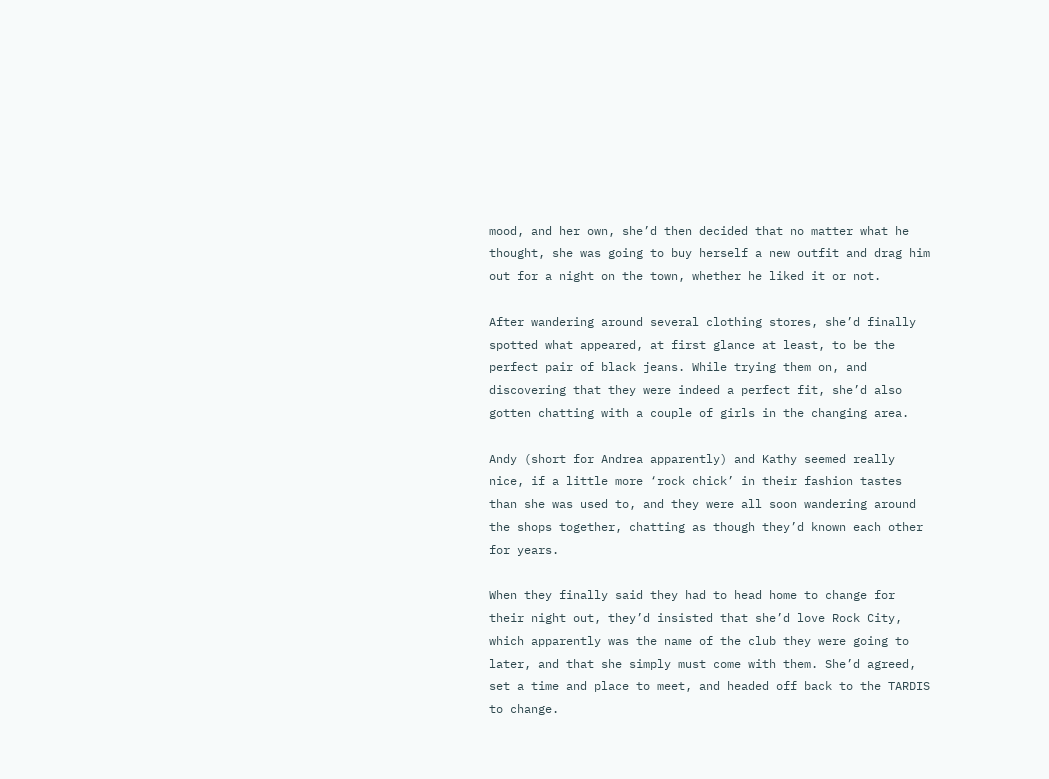mood, and her own, she’d then decided that no matter what he thought, she was going to buy herself a new outfit and drag him out for a night on the town, whether he liked it or not.

After wandering around several clothing stores, she’d finally spotted what appeared, at first glance at least, to be the perfect pair of black jeans. While trying them on, and discovering that they were indeed a perfect fit, she’d also gotten chatting with a couple of girls in the changing area.

Andy (short for Andrea apparently) and Kathy seemed really nice, if a little more ‘rock chick’ in their fashion tastes than she was used to, and they were all soon wandering around the shops together, chatting as though they’d known each other for years.

When they finally said they had to head home to change for their night out, they’d insisted that she’d love Rock City, which apparently was the name of the club they were going to later, and that she simply must come with them. She’d agreed, set a time and place to meet, and headed off back to the TARDIS to change.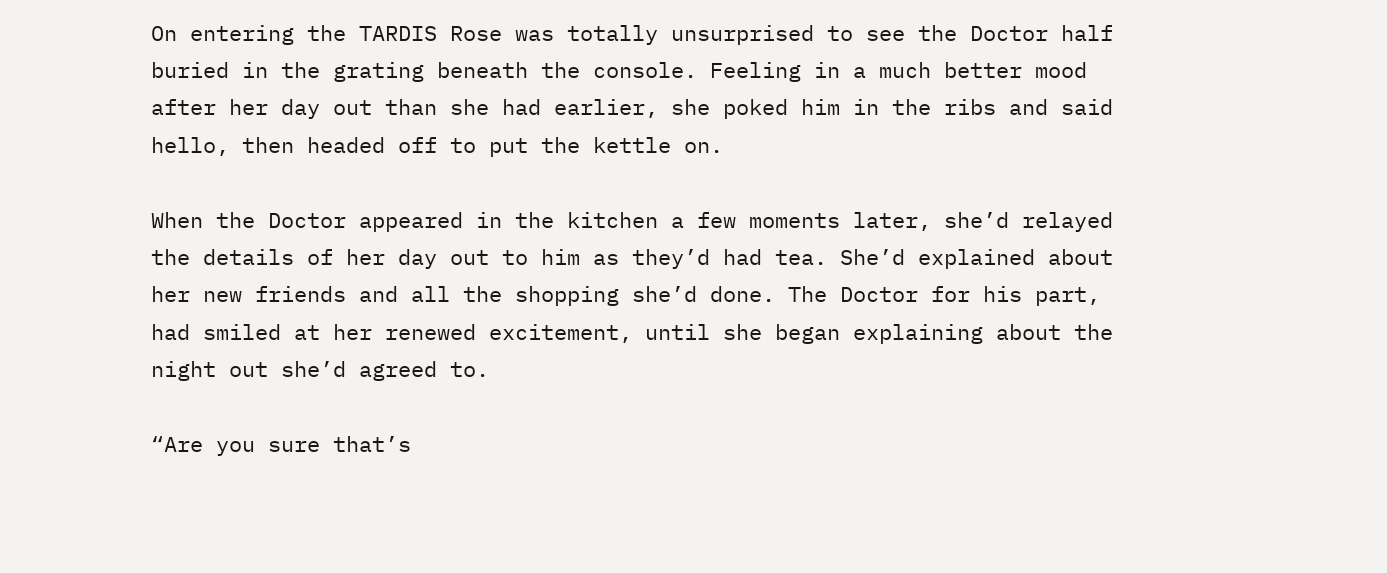On entering the TARDIS Rose was totally unsurprised to see the Doctor half buried in the grating beneath the console. Feeling in a much better mood after her day out than she had earlier, she poked him in the ribs and said hello, then headed off to put the kettle on.

When the Doctor appeared in the kitchen a few moments later, she’d relayed the details of her day out to him as they’d had tea. She’d explained about her new friends and all the shopping she’d done. The Doctor for his part, had smiled at her renewed excitement, until she began explaining about the night out she’d agreed to.

“Are you sure that’s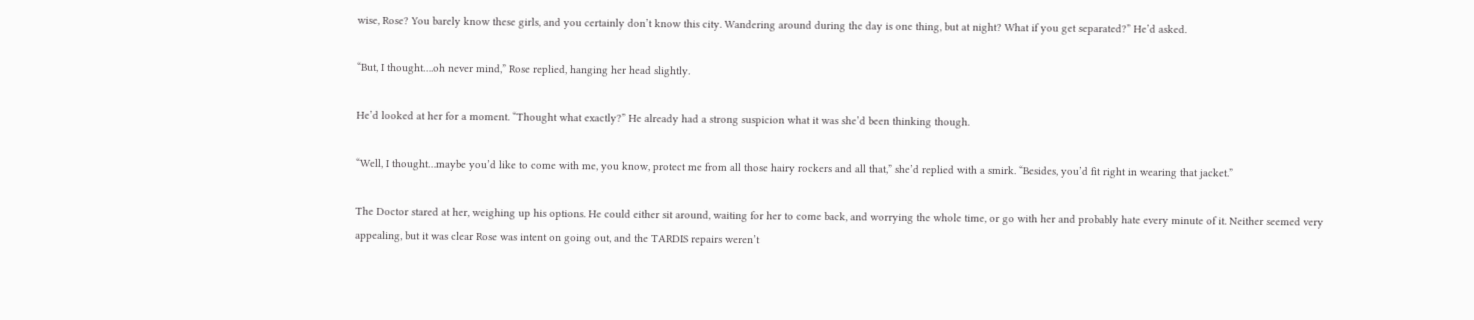wise, Rose? You barely know these girls, and you certainly don’t know this city. Wandering around during the day is one thing, but at night? What if you get separated?” He’d asked.

“But, I thought….oh never mind,” Rose replied, hanging her head slightly.

He’d looked at her for a moment. “Thought what exactly?” He already had a strong suspicion what it was she’d been thinking though.

“Well, I thought…maybe you’d like to come with me, you know, protect me from all those hairy rockers and all that,” she’d replied with a smirk. “Besides, you’d fit right in wearing that jacket.”

The Doctor stared at her, weighing up his options. He could either sit around, waiting for her to come back, and worrying the whole time, or go with her and probably hate every minute of it. Neither seemed very appealing, but it was clear Rose was intent on going out, and the TARDIS repairs weren’t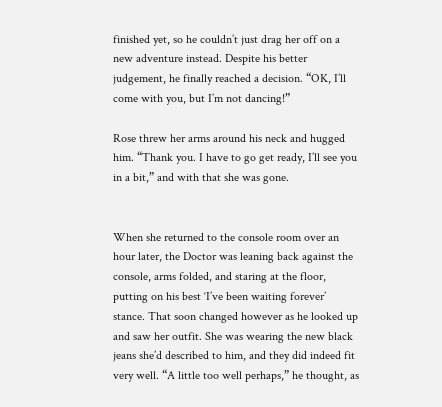finished yet, so he couldn’t just drag her off on a new adventure instead. Despite his better judgement, he finally reached a decision. “OK, I’ll come with you, but I’m not dancing!”

Rose threw her arms around his neck and hugged him. “Thank you. I have to go get ready, I’ll see you in a bit,” and with that she was gone.


When she returned to the console room over an hour later, the Doctor was leaning back against the console, arms folded, and staring at the floor, putting on his best ‘I’ve been waiting forever’ stance. That soon changed however as he looked up and saw her outfit. She was wearing the new black jeans she’d described to him, and they did indeed fit very well. “A little too well perhaps,” he thought, as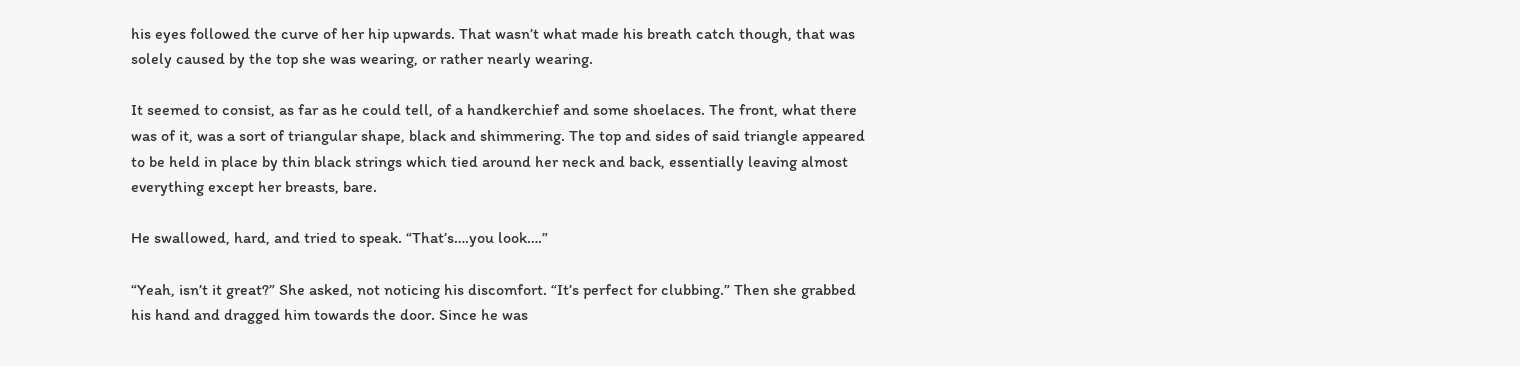his eyes followed the curve of her hip upwards. That wasn’t what made his breath catch though, that was solely caused by the top she was wearing, or rather nearly wearing.

It seemed to consist, as far as he could tell, of a handkerchief and some shoelaces. The front, what there was of it, was a sort of triangular shape, black and shimmering. The top and sides of said triangle appeared to be held in place by thin black strings which tied around her neck and back, essentially leaving almost everything except her breasts, bare.

He swallowed, hard, and tried to speak. “That’s….you look….”

“Yeah, isn’t it great?” She asked, not noticing his discomfort. “It’s perfect for clubbing.” Then she grabbed his hand and dragged him towards the door. Since he was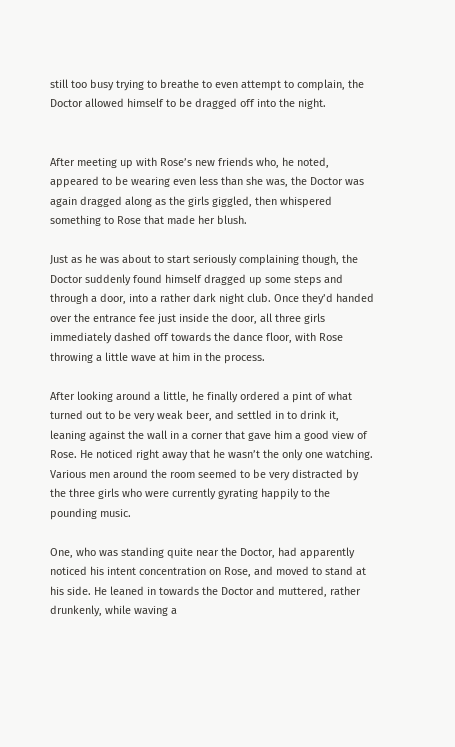still too busy trying to breathe to even attempt to complain, the Doctor allowed himself to be dragged off into the night.


After meeting up with Rose’s new friends who, he noted, appeared to be wearing even less than she was, the Doctor was again dragged along as the girls giggled, then whispered something to Rose that made her blush.

Just as he was about to start seriously complaining though, the Doctor suddenly found himself dragged up some steps and through a door, into a rather dark night club. Once they’d handed over the entrance fee just inside the door, all three girls immediately dashed off towards the dance floor, with Rose throwing a little wave at him in the process.

After looking around a little, he finally ordered a pint of what turned out to be very weak beer, and settled in to drink it, leaning against the wall in a corner that gave him a good view of Rose. He noticed right away that he wasn’t the only one watching. Various men around the room seemed to be very distracted by the three girls who were currently gyrating happily to the pounding music.

One, who was standing quite near the Doctor, had apparently noticed his intent concentration on Rose, and moved to stand at his side. He leaned in towards the Doctor and muttered, rather drunkenly, while waving a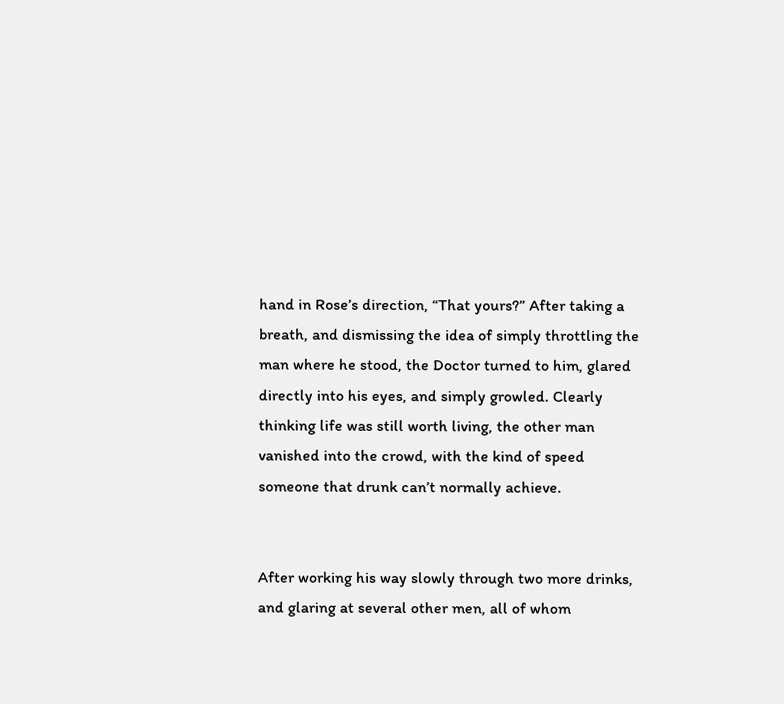hand in Rose’s direction, “That yours?” After taking a breath, and dismissing the idea of simply throttling the man where he stood, the Doctor turned to him, glared directly into his eyes, and simply growled. Clearly thinking life was still worth living, the other man vanished into the crowd, with the kind of speed someone that drunk can’t normally achieve.


After working his way slowly through two more drinks, and glaring at several other men, all of whom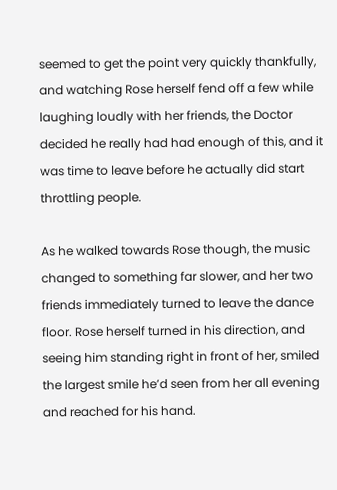seemed to get the point very quickly thankfully, and watching Rose herself fend off a few while laughing loudly with her friends, the Doctor decided he really had had enough of this, and it was time to leave before he actually did start throttling people.

As he walked towards Rose though, the music changed to something far slower, and her two friends immediately turned to leave the dance floor. Rose herself turned in his direction, and seeing him standing right in front of her, smiled the largest smile he’d seen from her all evening and reached for his hand.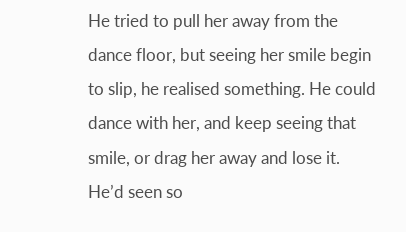He tried to pull her away from the dance floor, but seeing her smile begin to slip, he realised something. He could dance with her, and keep seeing that smile, or drag her away and lose it. He’d seen so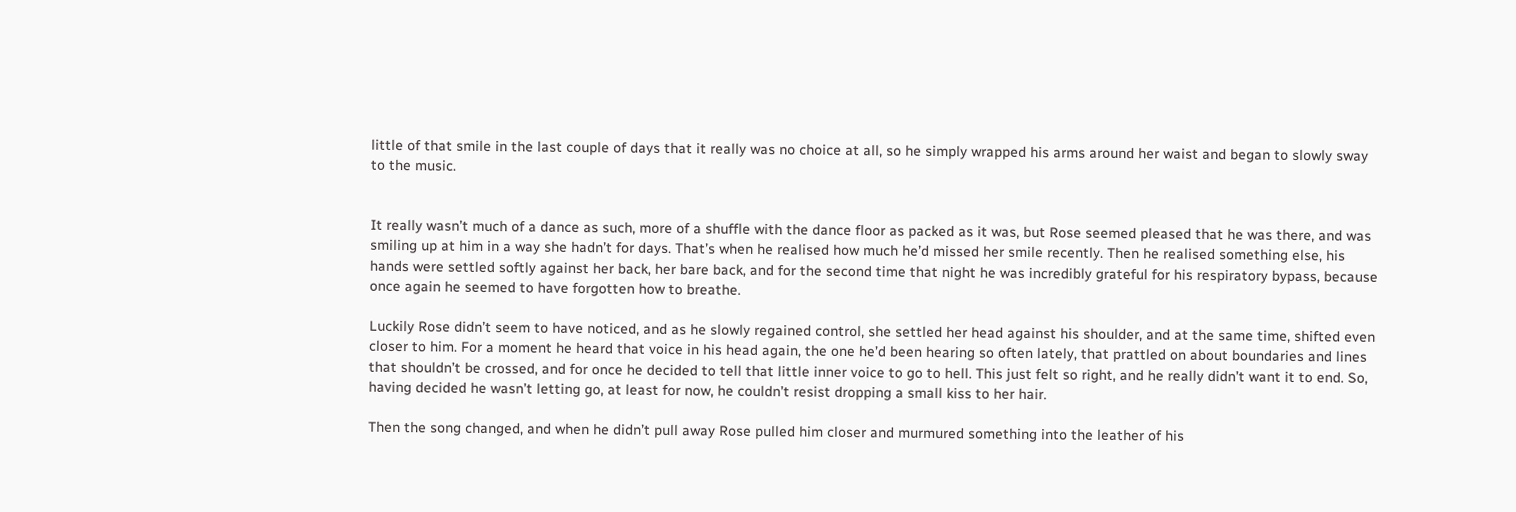little of that smile in the last couple of days that it really was no choice at all, so he simply wrapped his arms around her waist and began to slowly sway to the music.


It really wasn’t much of a dance as such, more of a shuffle with the dance floor as packed as it was, but Rose seemed pleased that he was there, and was smiling up at him in a way she hadn’t for days. That’s when he realised how much he’d missed her smile recently. Then he realised something else, his hands were settled softly against her back, her bare back, and for the second time that night he was incredibly grateful for his respiratory bypass, because once again he seemed to have forgotten how to breathe.

Luckily Rose didn’t seem to have noticed, and as he slowly regained control, she settled her head against his shoulder, and at the same time, shifted even closer to him. For a moment he heard that voice in his head again, the one he’d been hearing so often lately, that prattled on about boundaries and lines that shouldn’t be crossed, and for once he decided to tell that little inner voice to go to hell. This just felt so right, and he really didn’t want it to end. So, having decided he wasn’t letting go, at least for now, he couldn’t resist dropping a small kiss to her hair.

Then the song changed, and when he didn’t pull away Rose pulled him closer and murmured something into the leather of his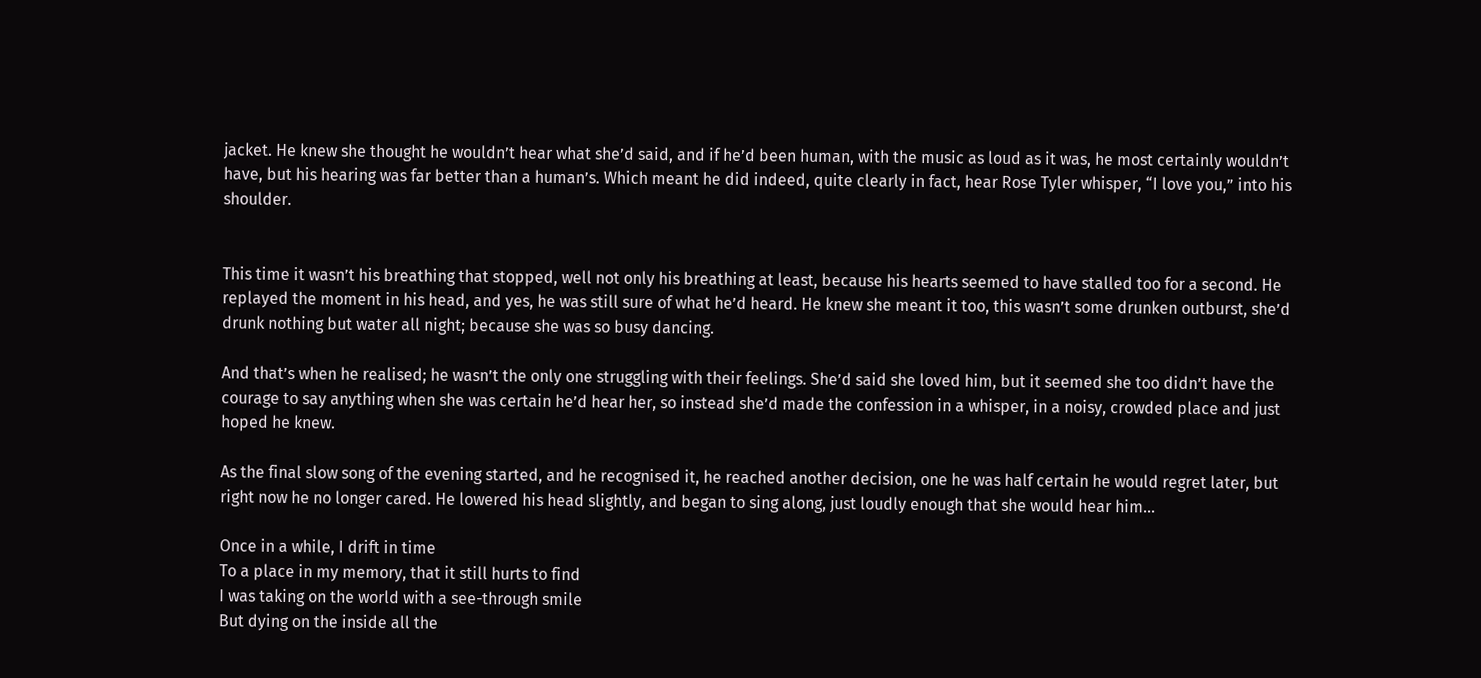jacket. He knew she thought he wouldn’t hear what she’d said, and if he’d been human, with the music as loud as it was, he most certainly wouldn’t have, but his hearing was far better than a human’s. Which meant he did indeed, quite clearly in fact, hear Rose Tyler whisper, “I love you,” into his shoulder.


This time it wasn’t his breathing that stopped, well not only his breathing at least, because his hearts seemed to have stalled too for a second. He replayed the moment in his head, and yes, he was still sure of what he’d heard. He knew she meant it too, this wasn’t some drunken outburst, she’d drunk nothing but water all night; because she was so busy dancing.

And that’s when he realised; he wasn’t the only one struggling with their feelings. She’d said she loved him, but it seemed she too didn’t have the courage to say anything when she was certain he’d hear her, so instead she’d made the confession in a whisper, in a noisy, crowded place and just hoped he knew.

As the final slow song of the evening started, and he recognised it, he reached another decision, one he was half certain he would regret later, but right now he no longer cared. He lowered his head slightly, and began to sing along, just loudly enough that she would hear him…

Once in a while, I drift in time
To a place in my memory, that it still hurts to find
I was taking on the world with a see-through smile
But dying on the inside all the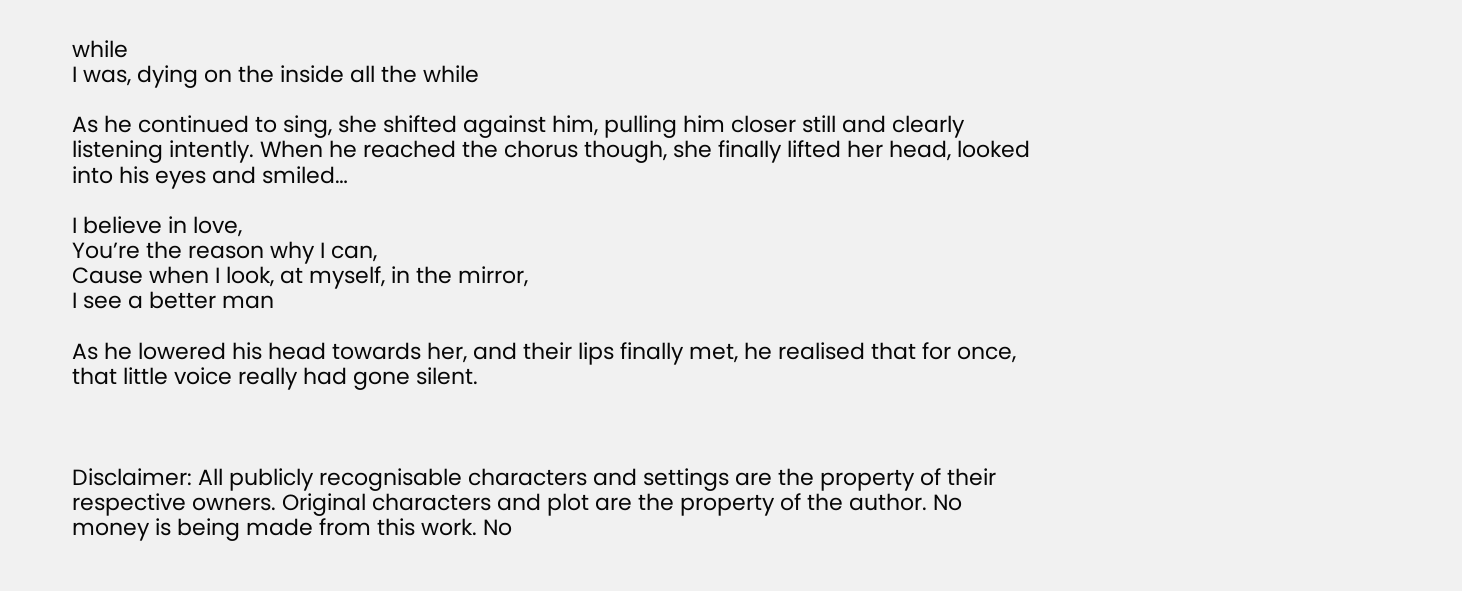while
I was, dying on the inside all the while

As he continued to sing, she shifted against him, pulling him closer still and clearly listening intently. When he reached the chorus though, she finally lifted her head, looked into his eyes and smiled…

I believe in love,
You’re the reason why I can,
Cause when I look, at myself, in the mirror,
I see a better man

As he lowered his head towards her, and their lips finally met, he realised that for once, that little voice really had gone silent.



Disclaimer: All publicly recognisable characters and settings are the property of their respective owners. Original characters and plot are the property of the author. No money is being made from this work. No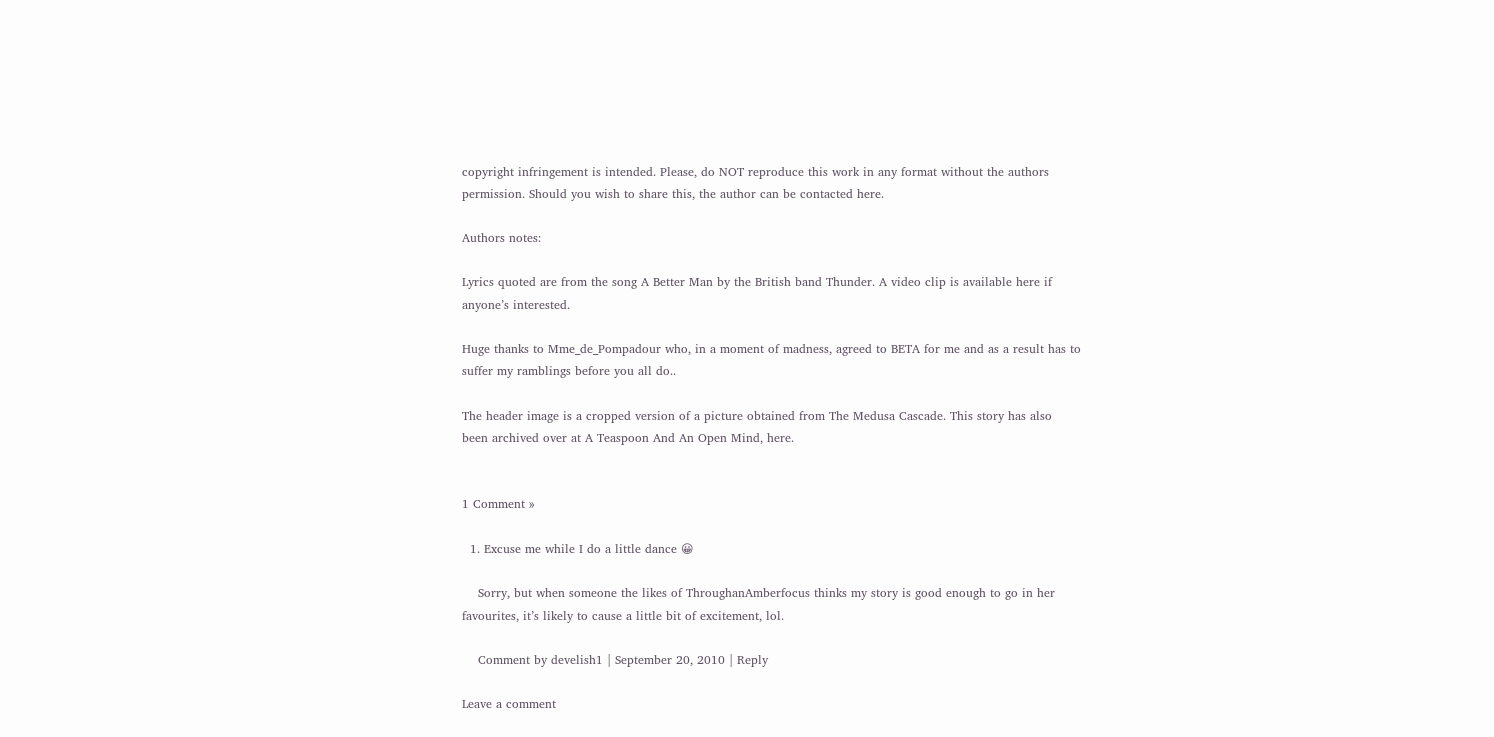copyright infringement is intended. Please, do NOT reproduce this work in any format without the authors permission. Should you wish to share this, the author can be contacted here.

Authors notes:

Lyrics quoted are from the song A Better Man by the British band Thunder. A video clip is available here if anyone’s interested.

Huge thanks to Mme_de_Pompadour who, in a moment of madness, agreed to BETA for me and as a result has to suffer my ramblings before you all do..

The header image is a cropped version of a picture obtained from The Medusa Cascade. This story has also been archived over at A Teaspoon And An Open Mind, here.


1 Comment »

  1. Excuse me while I do a little dance 😀

    Sorry, but when someone the likes of ThroughanAmberfocus thinks my story is good enough to go in her favourites, it’s likely to cause a little bit of excitement, lol.

    Comment by develish1 | September 20, 2010 | Reply

Leave a comment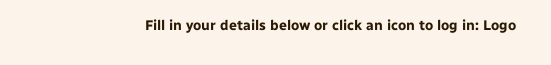Fill in your details below or click an icon to log in: Logo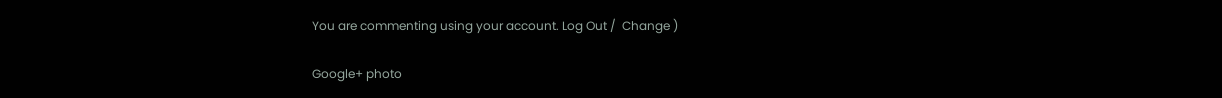You are commenting using your account. Log Out /  Change )

Google+ photo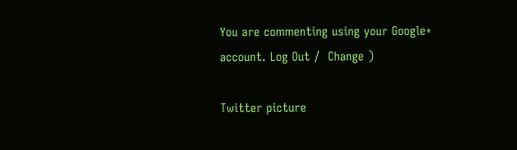You are commenting using your Google+ account. Log Out /  Change )

Twitter picture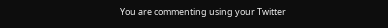You are commenting using your Twitter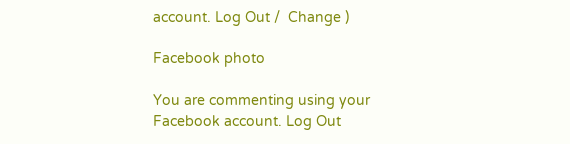account. Log Out /  Change )

Facebook photo

You are commenting using your Facebook account. Log Out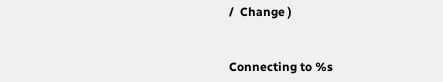/  Change )


Connecting to %s